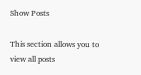Show Posts

This section allows you to view all posts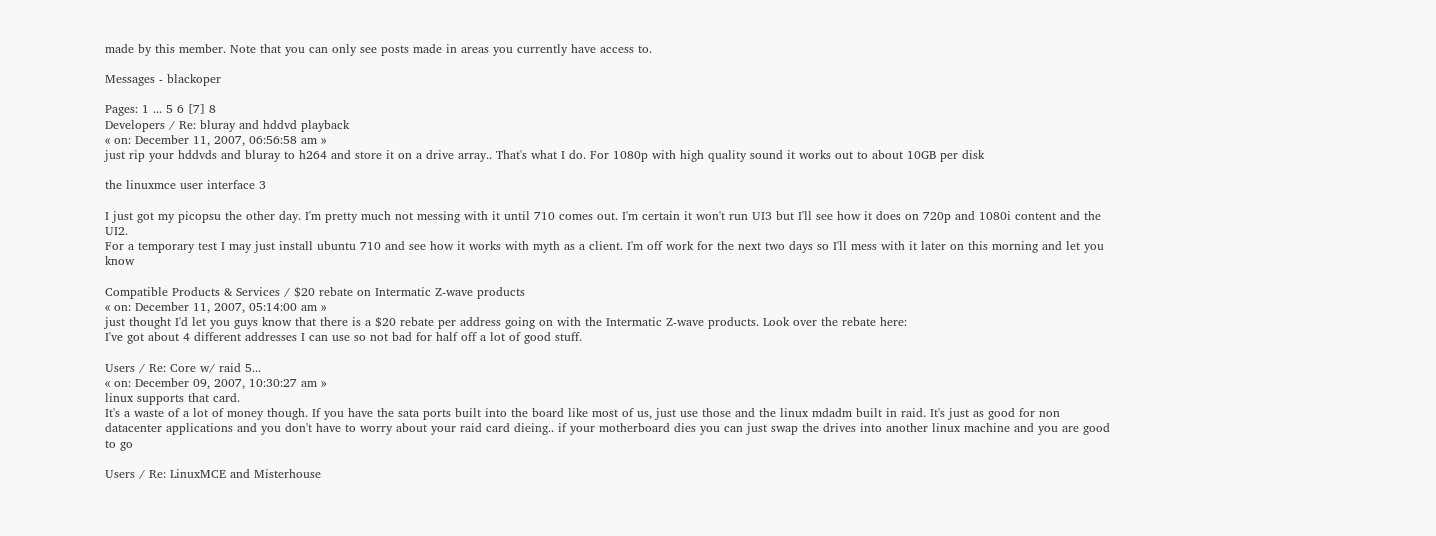made by this member. Note that you can only see posts made in areas you currently have access to.

Messages - blackoper

Pages: 1 ... 5 6 [7] 8
Developers / Re: bluray and hddvd playback
« on: December 11, 2007, 06:56:58 am »
just rip your hddvds and bluray to h264 and store it on a drive array.. That's what I do. For 1080p with high quality sound it works out to about 10GB per disk

the linuxmce user interface 3

I just got my picopsu the other day. I'm pretty much not messing with it until 710 comes out. I'm certain it won't run UI3 but I'll see how it does on 720p and 1080i content and the UI2.
For a temporary test I may just install ubuntu 710 and see how it works with myth as a client. I'm off work for the next two days so I'll mess with it later on this morning and let you know

Compatible Products & Services / $20 rebate on Intermatic Z-wave products
« on: December 11, 2007, 05:14:00 am »
just thought I'd let you guys know that there is a $20 rebate per address going on with the Intermatic Z-wave products. Look over the rebate here:
I've got about 4 different addresses I can use so not bad for half off a lot of good stuff.

Users / Re: Core w/ raid 5...
« on: December 09, 2007, 10:30:27 am »
linux supports that card.
It's a waste of a lot of money though. If you have the sata ports built into the board like most of us, just use those and the linux mdadm built in raid. It's just as good for non datacenter applications and you don't have to worry about your raid card dieing.. if your motherboard dies you can just swap the drives into another linux machine and you are good to go

Users / Re: LinuxMCE and Misterhouse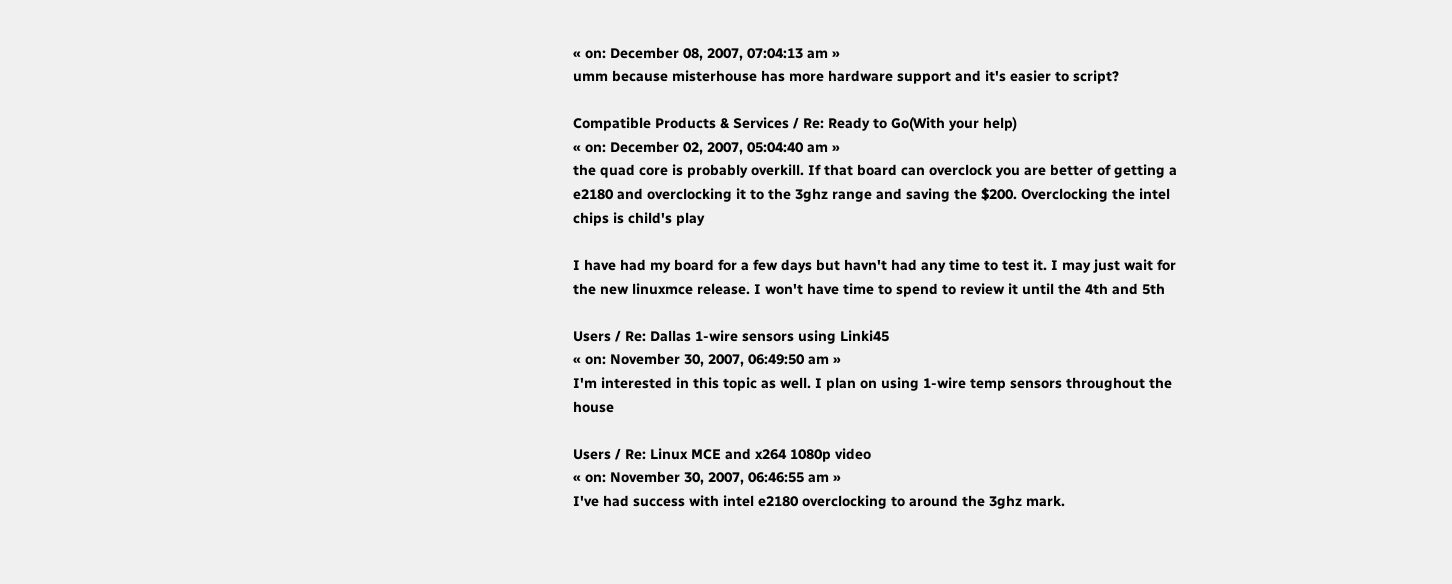« on: December 08, 2007, 07:04:13 am »
umm because misterhouse has more hardware support and it's easier to script?

Compatible Products & Services / Re: Ready to Go(With your help)
« on: December 02, 2007, 05:04:40 am »
the quad core is probably overkill. If that board can overclock you are better of getting a e2180 and overclocking it to the 3ghz range and saving the $200. Overclocking the intel chips is child's play

I have had my board for a few days but havn't had any time to test it. I may just wait for the new linuxmce release. I won't have time to spend to review it until the 4th and 5th

Users / Re: Dallas 1-wire sensors using Linki45
« on: November 30, 2007, 06:49:50 am »
I'm interested in this topic as well. I plan on using 1-wire temp sensors throughout the house

Users / Re: Linux MCE and x264 1080p video
« on: November 30, 2007, 06:46:55 am »
I've had success with intel e2180 overclocking to around the 3ghz mark.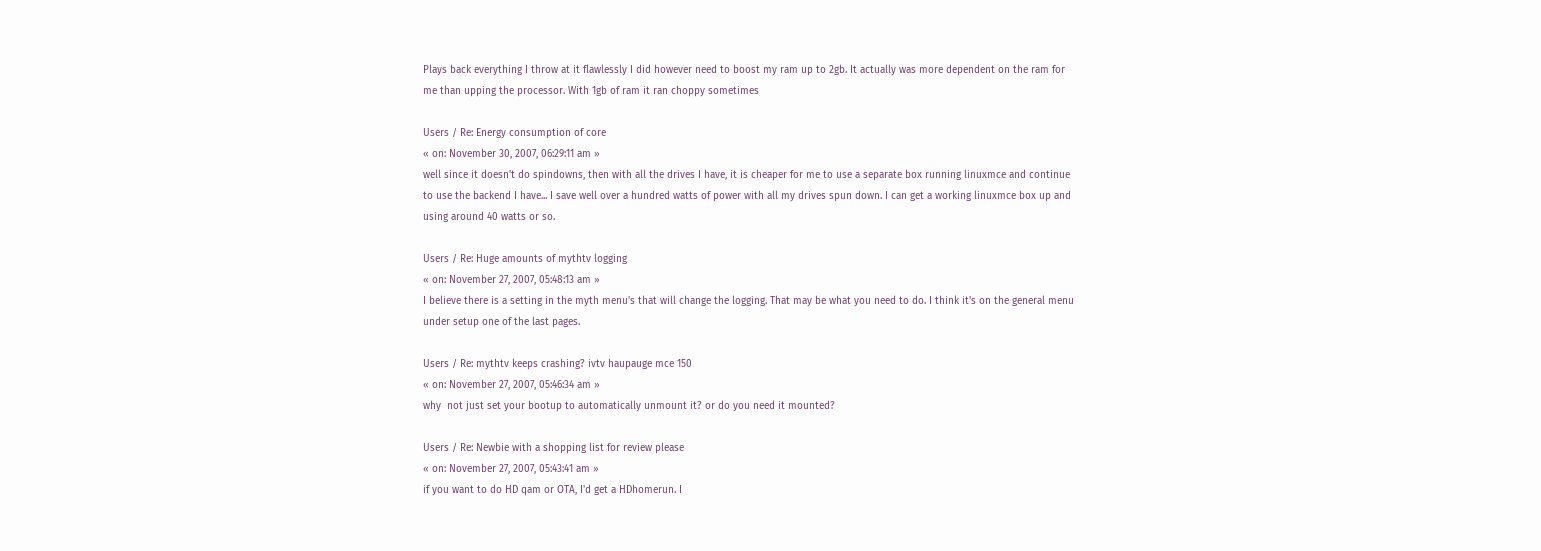Plays back everything I throw at it flawlessly I did however need to boost my ram up to 2gb. It actually was more dependent on the ram for me than upping the processor. With 1gb of ram it ran choppy sometimes

Users / Re: Energy consumption of core
« on: November 30, 2007, 06:29:11 am »
well since it doesn't do spindowns, then with all the drives I have, it is cheaper for me to use a separate box running linuxmce and continue to use the backend I have... I save well over a hundred watts of power with all my drives spun down. I can get a working linuxmce box up and using around 40 watts or so.

Users / Re: Huge amounts of mythtv logging
« on: November 27, 2007, 05:48:13 am »
I believe there is a setting in the myth menu's that will change the logging. That may be what you need to do. I think it's on the general menu under setup one of the last pages.

Users / Re: mythtv keeps crashing? ivtv haupauge mce 150
« on: November 27, 2007, 05:46:34 am »
why  not just set your bootup to automatically unmount it? or do you need it mounted?

Users / Re: Newbie with a shopping list for review please
« on: November 27, 2007, 05:43:41 am »
if you want to do HD qam or OTA, I'd get a HDhomerun. I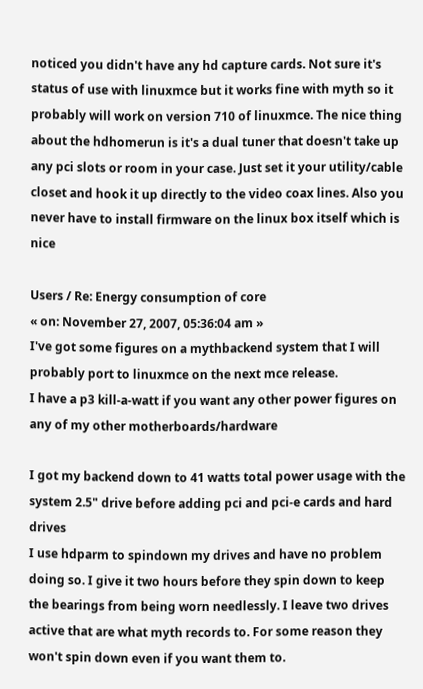noticed you didn't have any hd capture cards. Not sure it's status of use with linuxmce but it works fine with myth so it probably will work on version 710 of linuxmce. The nice thing about the hdhomerun is it's a dual tuner that doesn't take up any pci slots or room in your case. Just set it your utility/cable closet and hook it up directly to the video coax lines. Also you never have to install firmware on the linux box itself which is nice

Users / Re: Energy consumption of core
« on: November 27, 2007, 05:36:04 am »
I've got some figures on a mythbackend system that I will probably port to linuxmce on the next mce release.
I have a p3 kill-a-watt if you want any other power figures on any of my other motherboards/hardware

I got my backend down to 41 watts total power usage with the system 2.5" drive before adding pci and pci-e cards and hard drives
I use hdparm to spindown my drives and have no problem doing so. I give it two hours before they spin down to keep the bearings from being worn needlessly. I leave two drives active that are what myth records to. For some reason they won't spin down even if you want them to.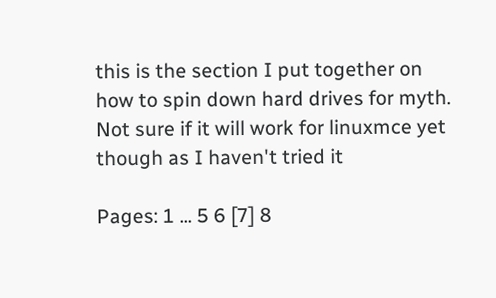this is the section I put together on how to spin down hard drives for myth. Not sure if it will work for linuxmce yet though as I haven't tried it

Pages: 1 ... 5 6 [7] 8